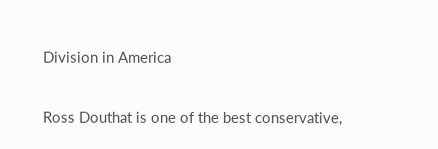Division in America

Ross Douthat is one of the best conservative,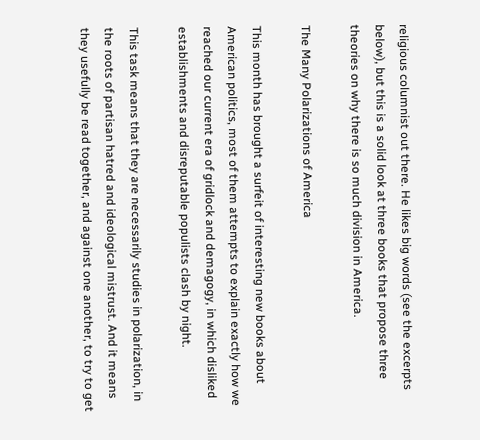religious columnist out there. He likes big words (see the excerpts below), but this is a solid look at three books that propose three theories on why there is so much division in America.

The Many Polarizations of America

This month has brought a surfeit of interesting new books about American politics, most of them attempts to explain exactly how we reached our current era of gridlock and demagogy, in which disliked establishments and disreputable populists clash by night.

This task means that they are necessarily studies in polarization, in the roots of partisan hatred and ideological mistrust. And it means they usefully be read together, and against one another, to try to get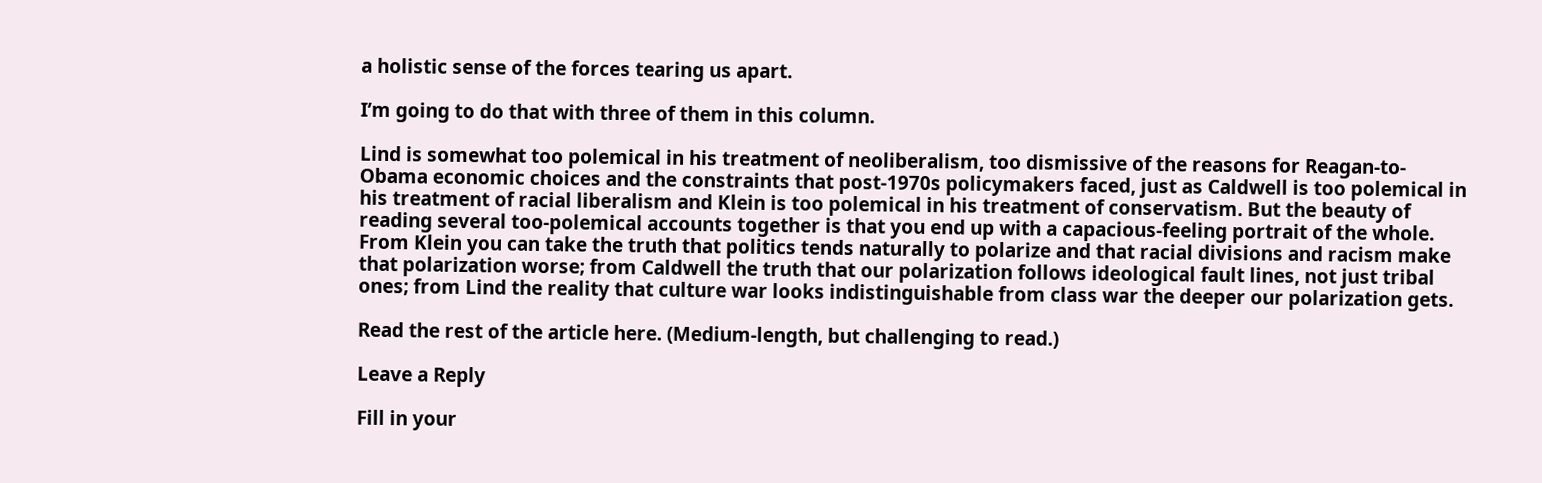a holistic sense of the forces tearing us apart.

I’m going to do that with three of them in this column.

Lind is somewhat too polemical in his treatment of neoliberalism, too dismissive of the reasons for Reagan-to-Obama economic choices and the constraints that post-1970s policymakers faced, just as Caldwell is too polemical in his treatment of racial liberalism and Klein is too polemical in his treatment of conservatism. But the beauty of reading several too-polemical accounts together is that you end up with a capacious-feeling portrait of the whole. From Klein you can take the truth that politics tends naturally to polarize and that racial divisions and racism make that polarization worse; from Caldwell the truth that our polarization follows ideological fault lines, not just tribal ones; from Lind the reality that culture war looks indistinguishable from class war the deeper our polarization gets.

Read the rest of the article here. (Medium-length, but challenging to read.)

Leave a Reply

Fill in your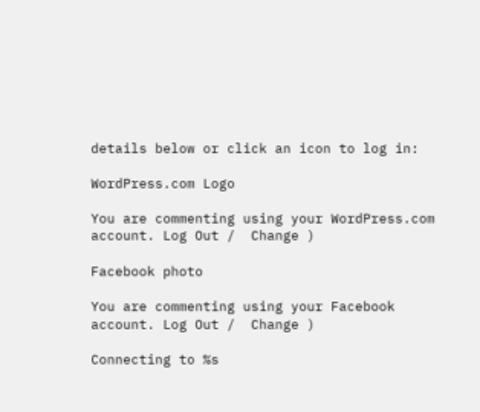details below or click an icon to log in:

WordPress.com Logo

You are commenting using your WordPress.com account. Log Out /  Change )

Facebook photo

You are commenting using your Facebook account. Log Out /  Change )

Connecting to %s